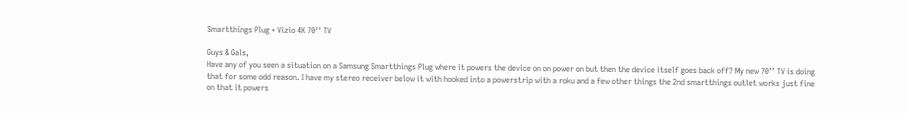Smartthings Plug + Vizio 4K 70'' TV

Guys & Gals,
Have any of you seen a situation on a Samsung Smartthings Plug where it powers the device on on power on but then the device itself goes back off? My new 70’’ TV is doing that for some odd reason. I have my stereo receiver below it with hooked into a powerstrip with a roku and a few other things the 2nd smartthings outlet works just fine on that it powers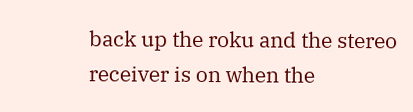back up the roku and the stereo receiver is on when the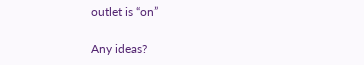outlet is “on”

Any ideas?